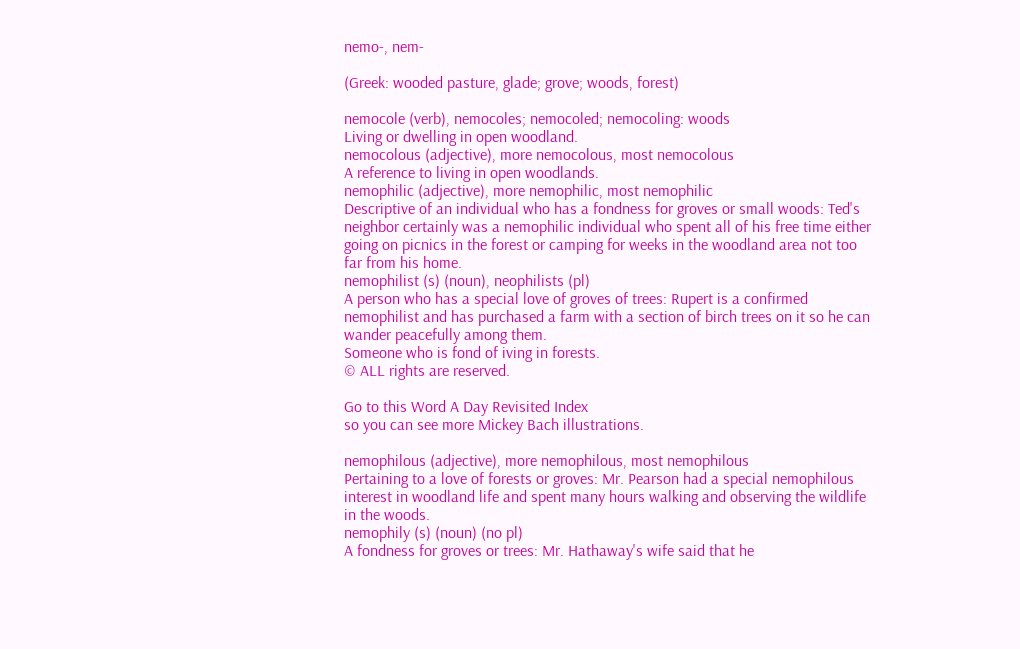nemo-, nem-

(Greek: wooded pasture, glade; grove; woods, forest)

nemocole (verb), nemocoles; nemocoled; nemocoling: woods
Living or dwelling in open woodland.
nemocolous (adjective), more nemocolous, most nemocolous
A reference to living in open woodlands.
nemophilic (adjective), more nemophilic, most nemophilic
Descriptive of an individual who has a fondness for groves or small woods: Ted's neighbor certainly was a nemophilic individual who spent all of his free time either going on picnics in the forest or camping for weeks in the woodland area not too far from his home.
nemophilist (s) (noun), neophilists (pl)
A person who has a special love of groves of trees: Rupert is a confirmed nemophilist and has purchased a farm with a section of birch trees on it so he can wander peacefully among them.
Someone who is fond of iving in forests.
© ALL rights are reserved.

Go to this Word A Day Revisited Index
so you can see more Mickey Bach illustrations.

nemophilous (adjective), more nemophilous, most nemophilous
Pertaining to a love of forests or groves: Mr. Pearson had a special nemophilous interest in woodland life and spent many hours walking and observing the wildlife in the woods.
nemophily (s) (noun) (no pl)
A fondness for groves or trees: Mr. Hathaway's wife said that he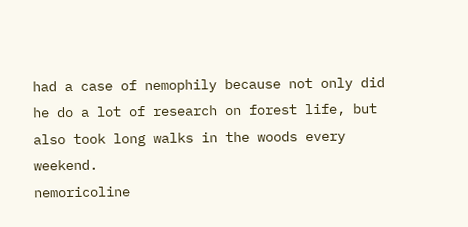had a case of nemophily because not only did he do a lot of research on forest life, but also took long walks in the woods every weekend.
nemoricoline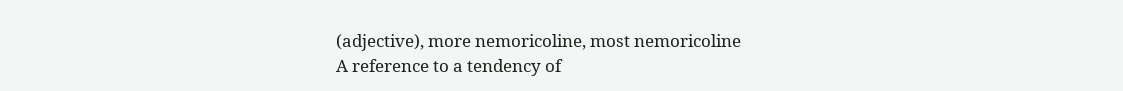(adjective), more nemoricoline, most nemoricoline
A reference to a tendency of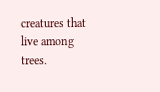creatures that live among trees.